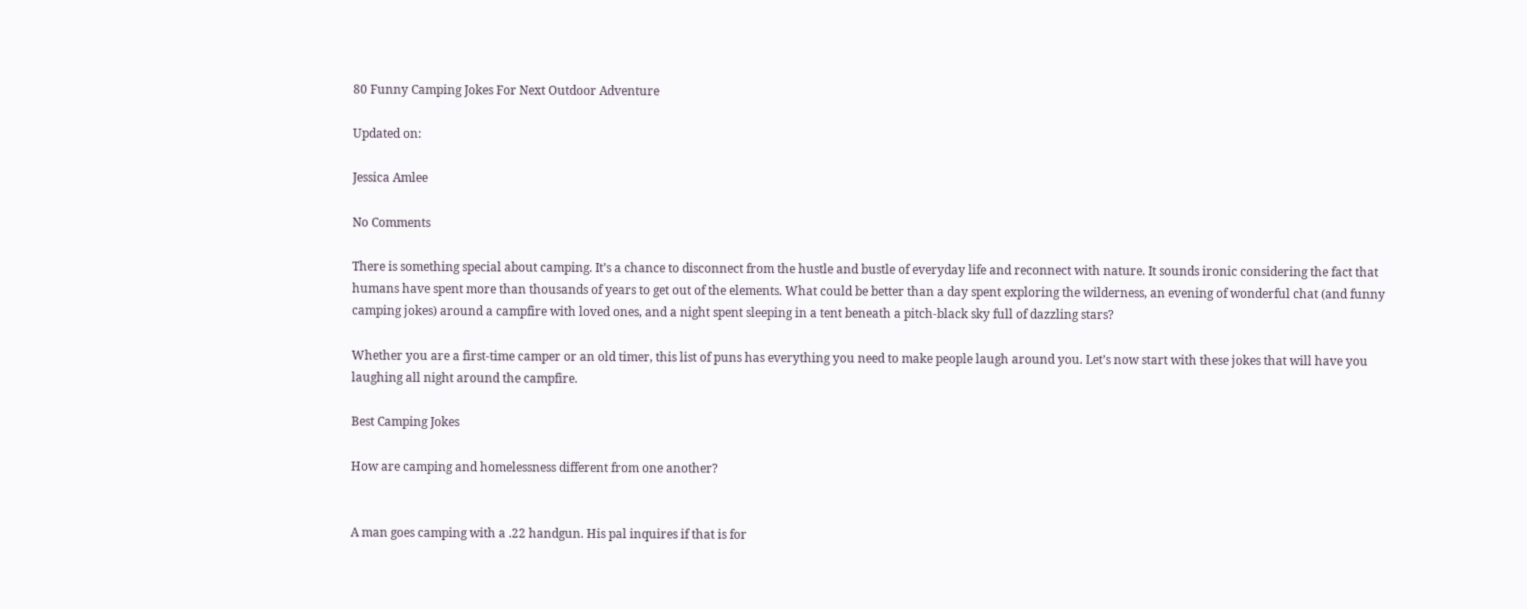80 Funny Camping Jokes For Next Outdoor Adventure

Updated on:

Jessica Amlee

No Comments

There is something special about camping. It’s a chance to disconnect from the hustle and bustle of everyday life and reconnect with nature. It sounds ironic considering the fact that humans have spent more than thousands of years to get out of the elements. What could be better than a day spent exploring the wilderness, an evening of wonderful chat (and funny camping jokes) around a campfire with loved ones, and a night spent sleeping in a tent beneath a pitch-black sky full of dazzling stars?

Whether you are a first-time camper or an old timer, this list of puns has everything you need to make people laugh around you. Let’s now start with these jokes that will have you laughing all night around the campfire.

Best Camping Jokes

How are camping and homelessness different from one another?


A man goes camping with a .22 handgun. His pal inquires if that is for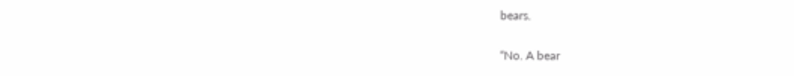bears.

“No. A bear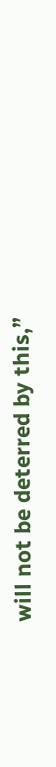will not be deterred by this,”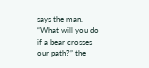says the man. “What will you do if a bear crosses our path?” the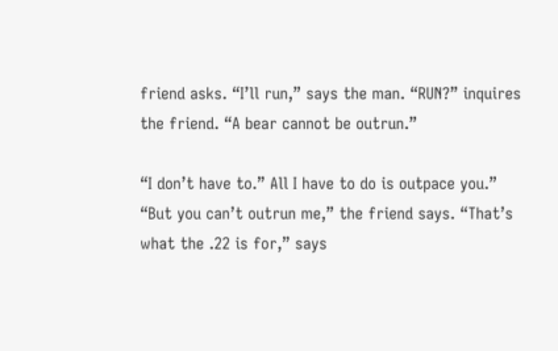friend asks. “I’ll run,” says the man. “RUN?” inquires the friend. “A bear cannot be outrun.”

“I don’t have to.” All I have to do is outpace you.” “But you can’t outrun me,” the friend says. “That’s what the .22 is for,” says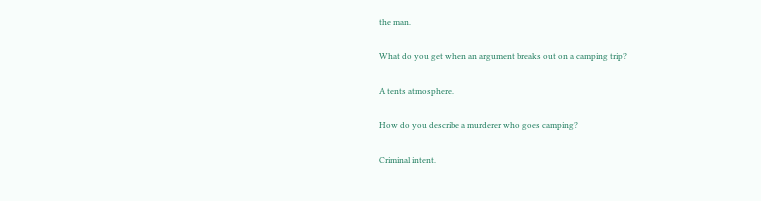the man.

What do you get when an argument breaks out on a camping trip?

A tents atmosphere.

How do you describe a murderer who goes camping?

Criminal intent.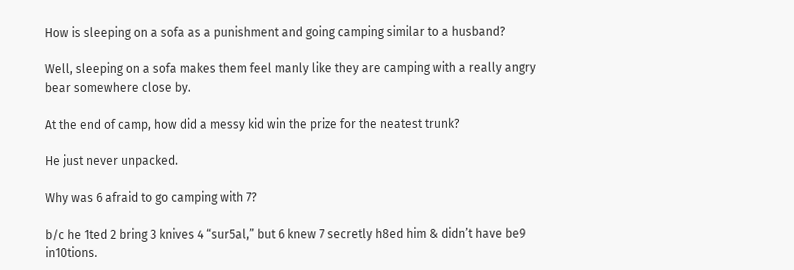How is sleeping on a sofa as a punishment and going camping similar to a husband?

Well, sleeping on a sofa makes them feel manly like they are camping with a really angry bear somewhere close by.

At the end of camp, how did a messy kid win the prize for the neatest trunk?

He just never unpacked.

Why was 6 afraid to go camping with 7?

b/c he 1ted 2 bring 3 knives 4 “sur5al,” but 6 knew 7 secretly h8ed him & didn’t have be9 in10tions.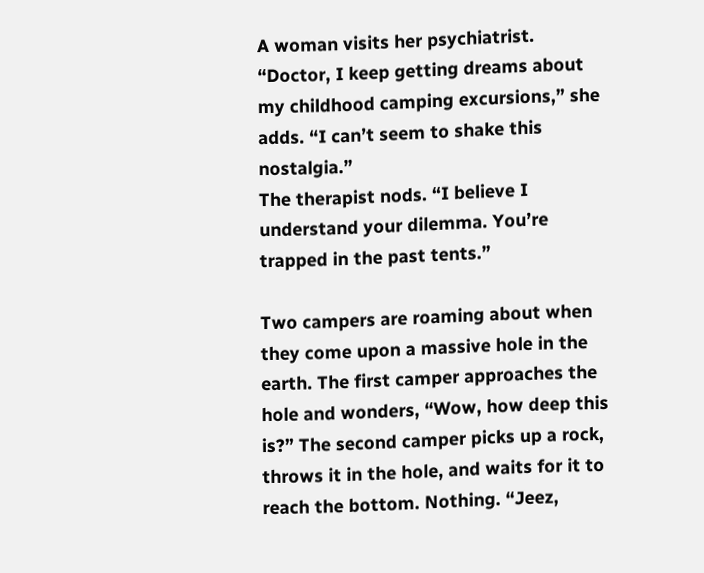A woman visits her psychiatrist.
“Doctor, I keep getting dreams about my childhood camping excursions,” she adds. “I can’t seem to shake this nostalgia.”
The therapist nods. “I believe I understand your dilemma. You’re trapped in the past tents.”

Two campers are roaming about when they come upon a massive hole in the earth. The first camper approaches the hole and wonders, “Wow, how deep this is?” The second camper picks up a rock, throws it in the hole, and waits for it to reach the bottom. Nothing. “Jeez,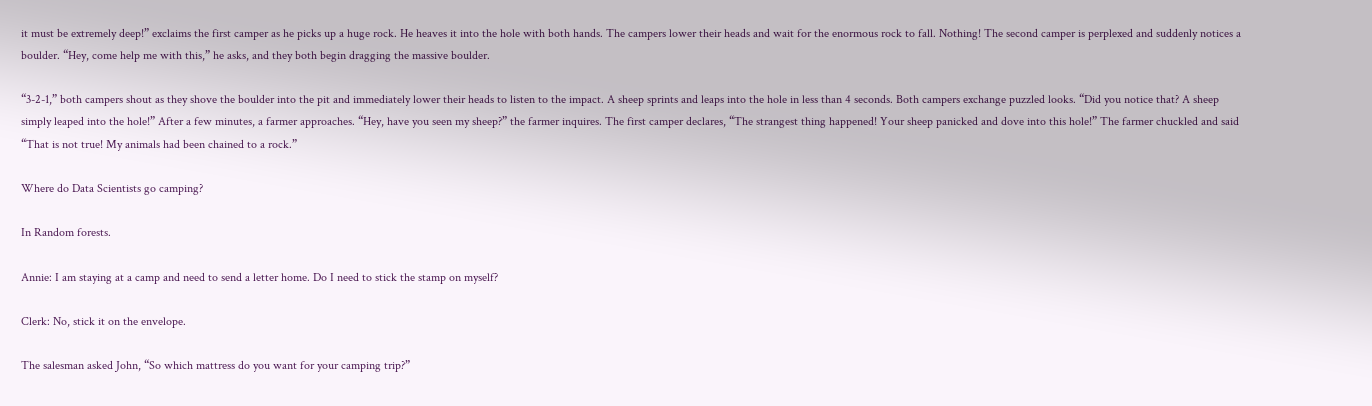it must be extremely deep!” exclaims the first camper as he picks up a huge rock. He heaves it into the hole with both hands. The campers lower their heads and wait for the enormous rock to fall. Nothing! The second camper is perplexed and suddenly notices a boulder. “Hey, come help me with this,” he asks, and they both begin dragging the massive boulder.

“3-2-1,” both campers shout as they shove the boulder into the pit and immediately lower their heads to listen to the impact. A sheep sprints and leaps into the hole in less than 4 seconds. Both campers exchange puzzled looks. “Did you notice that? A sheep simply leaped into the hole!” After a few minutes, a farmer approaches. “Hey, have you seen my sheep?” the farmer inquires. The first camper declares, “The strangest thing happened! Your sheep panicked and dove into this hole!” The farmer chuckled and said “That is not true! My animals had been chained to a rock.”

Where do Data Scientists go camping?

In Random forests.

Annie: I am staying at a camp and need to send a letter home. Do I need to stick the stamp on myself?

Clerk: No, stick it on the envelope.

The salesman asked John, “So which mattress do you want for your camping trip?”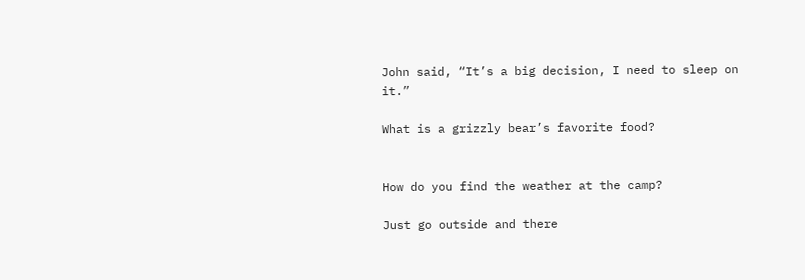John said, “It’s a big decision, I need to sleep on it.”

What is a grizzly bear’s favorite food?


How do you find the weather at the camp?

Just go outside and there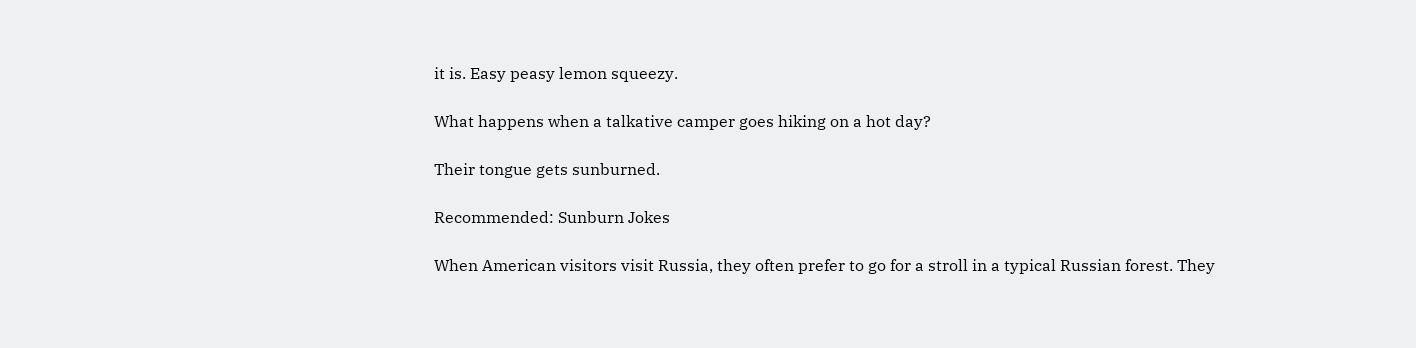it is. Easy peasy lemon squeezy.

What happens when a talkative camper goes hiking on a hot day?

Their tongue gets sunburned.

Recommended: Sunburn Jokes

When American visitors visit Russia, they often prefer to go for a stroll in a typical Russian forest. They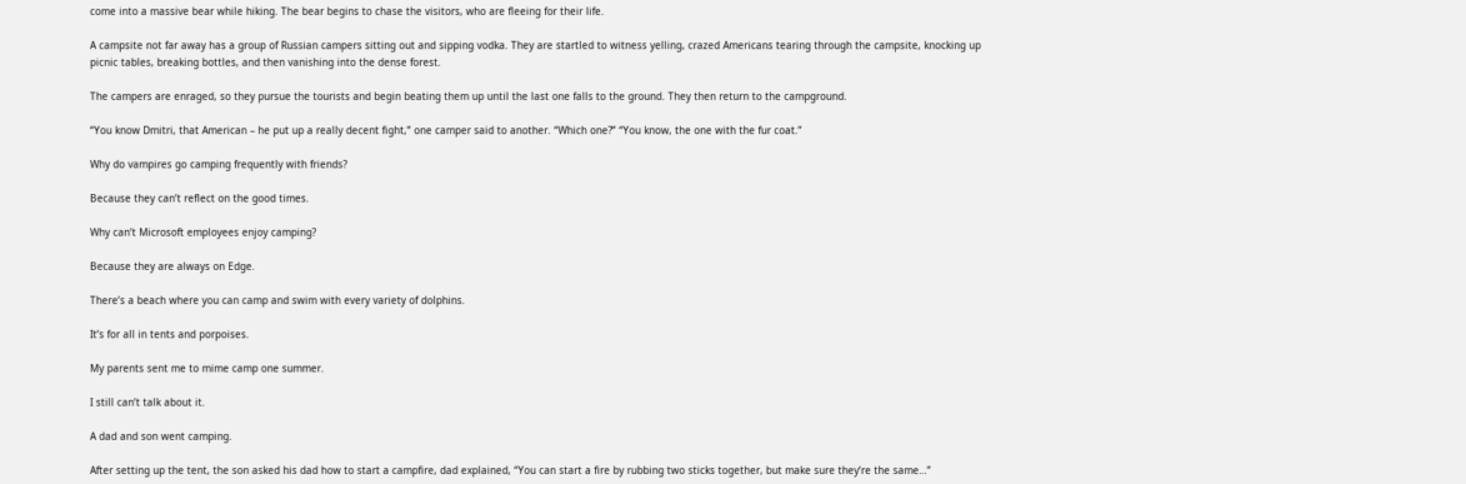come into a massive bear while hiking. The bear begins to chase the visitors, who are fleeing for their life.

A campsite not far away has a group of Russian campers sitting out and sipping vodka. They are startled to witness yelling, crazed Americans tearing through the campsite, knocking up picnic tables, breaking bottles, and then vanishing into the dense forest.

The campers are enraged, so they pursue the tourists and begin beating them up until the last one falls to the ground. They then return to the campground.

“You know Dmitri, that American – he put up a really decent fight,” one camper said to another. “Which one?” “You know, the one with the fur coat.”

Why do vampires go camping frequently with friends?

Because they can’t reflect on the good times.

Why can’t Microsoft employees enjoy camping?

Because they are always on Edge.

There’s a beach where you can camp and swim with every variety of dolphins.

It’s for all in tents and porpoises.

My parents sent me to mime camp one summer.

I still can’t talk about it.

A dad and son went camping.

After setting up the tent, the son asked his dad how to start a campfire, dad explained, “You can start a fire by rubbing two sticks together, but make sure they’re the same…”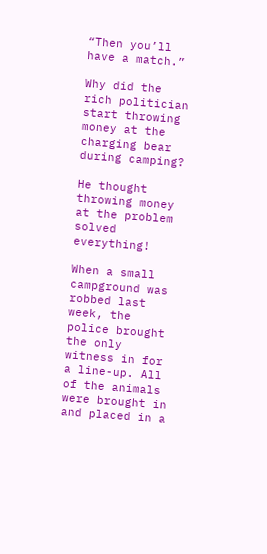“Then you’ll have a match.”

Why did the rich politician start throwing money at the charging bear during camping?

He thought throwing money at the problem solved everything!

When a small campground was robbed last week, the police brought the only witness in for a line-up. All of the animals were brought in and placed in a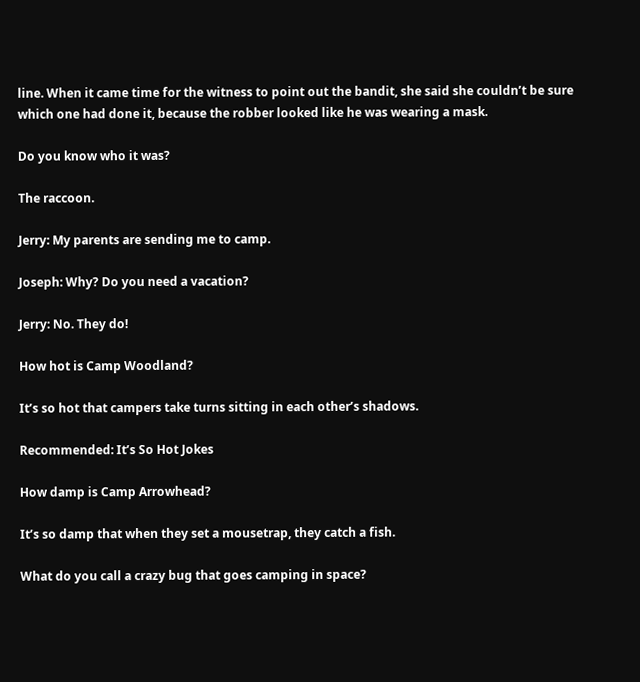line. When it came time for the witness to point out the bandit, she said she couldn’t be sure which one had done it, because the robber looked like he was wearing a mask.

Do you know who it was?

The raccoon.

Jerry: My parents are sending me to camp.

Joseph: Why? Do you need a vacation?

Jerry: No. They do!

How hot is Camp Woodland?

It’s so hot that campers take turns sitting in each other’s shadows.

Recommended: It’s So Hot Jokes

How damp is Camp Arrowhead?

It’s so damp that when they set a mousetrap, they catch a fish.

What do you call a crazy bug that goes camping in space?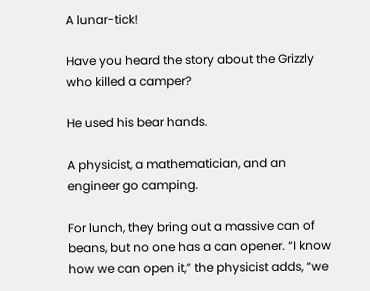A lunar-tick!

Have you heard the story about the Grizzly who killed a camper?

He used his bear hands.

A physicist, a mathematician, and an engineer go camping.

For lunch, they bring out a massive can of beans, but no one has a can opener. “I know how we can open it,” the physicist adds, “we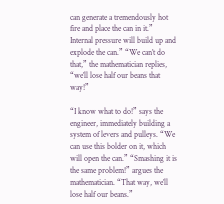can generate a tremendously hot fire and place the can in it.” Internal pressure will build up and explode the can.” “We can’t do that,” the mathematician replies, “we’ll lose half our beans that way!”

“I know what to do!” says the engineer, immediately building a system of levers and pulleys. “We can use this bolder on it, which will open the can.” “Smashing it is the same problem!” argues the mathematician. “That way, we’ll lose half our beans.”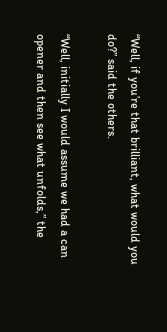“Well, if you’re that brilliant, what would you do?” said the others.

“Well, initially I would assume we had a can opener and then see what unfolds,” the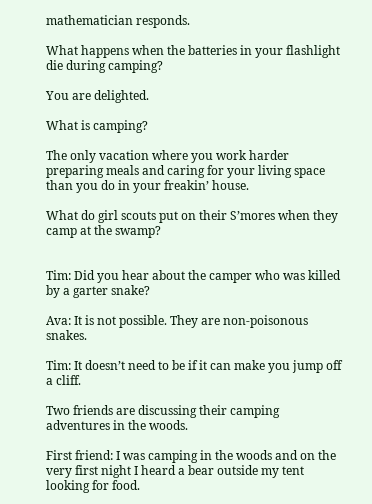mathematician responds.

What happens when the batteries in your flashlight die during camping?

You are delighted.

What is camping?

The only vacation where you work harder preparing meals and caring for your living space than you do in your freakin’ house.

What do girl scouts put on their S’mores when they camp at the swamp?


Tim: Did you hear about the camper who was killed by a garter snake?

Ava: It is not possible. They are non-poisonous snakes.

Tim: It doesn’t need to be if it can make you jump off a cliff.

Two friends are discussing their camping adventures in the woods.

First friend: I was camping in the woods and on the very first night I heard a bear outside my tent looking for food.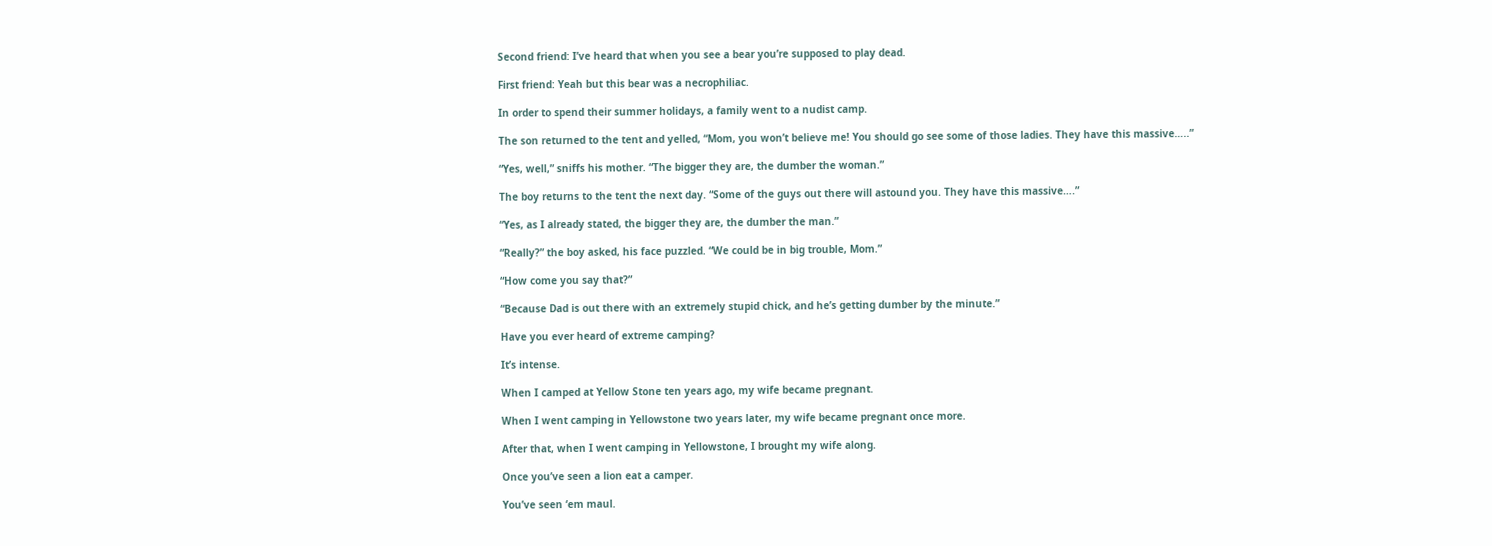Second friend: I’ve heard that when you see a bear you’re supposed to play dead.

First friend: Yeah but this bear was a necrophiliac.

In order to spend their summer holidays, a family went to a nudist camp.

The son returned to the tent and yelled, “Mom, you won’t believe me! You should go see some of those ladies. They have this massive…..”

“Yes, well,” sniffs his mother. “The bigger they are, the dumber the woman.”

The boy returns to the tent the next day. “Some of the guys out there will astound you. They have this massive….”

“Yes, as I already stated, the bigger they are, the dumber the man.”

“Really?” the boy asked, his face puzzled. “We could be in big trouble, Mom.”

“How come you say that?”

“Because Dad is out there with an extremely stupid chick, and he’s getting dumber by the minute.”

Have you ever heard of extreme camping?

It’s intense.

When I camped at Yellow Stone ten years ago, my wife became pregnant.

When I went camping in Yellowstone two years later, my wife became pregnant once more.

After that, when I went camping in Yellowstone, I brought my wife along.

Once you’ve seen a lion eat a camper.

You’ve seen ‘em maul.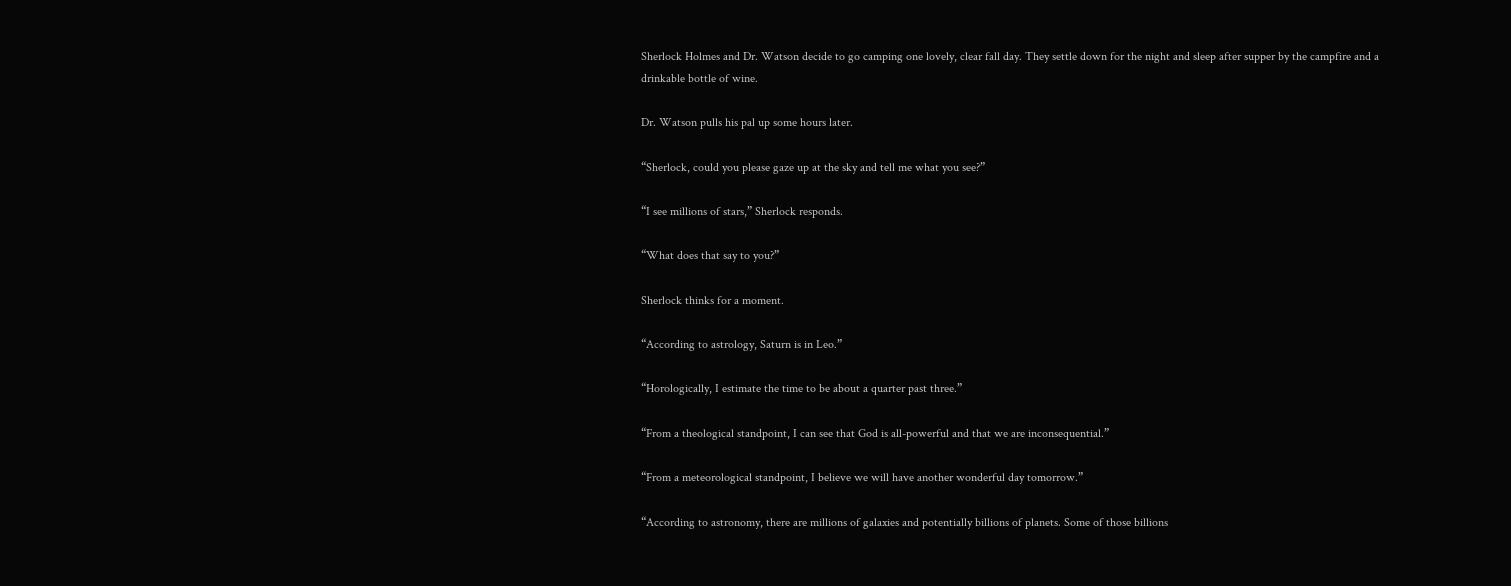Sherlock Holmes and Dr. Watson decide to go camping one lovely, clear fall day. They settle down for the night and sleep after supper by the campfire and a drinkable bottle of wine.

Dr. Watson pulls his pal up some hours later.

“Sherlock, could you please gaze up at the sky and tell me what you see?”

“I see millions of stars,” Sherlock responds.

“What does that say to you?”

Sherlock thinks for a moment.

“According to astrology, Saturn is in Leo.”

“Horologically, I estimate the time to be about a quarter past three.”

“From a theological standpoint, I can see that God is all-powerful and that we are inconsequential.”

“From a meteorological standpoint, I believe we will have another wonderful day tomorrow.”

“According to astronomy, there are millions of galaxies and potentially billions of planets. Some of those billions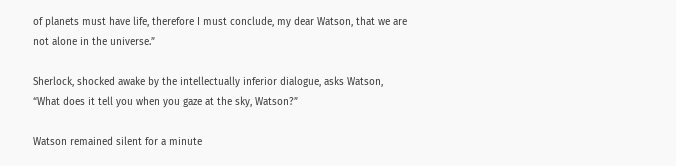of planets must have life, therefore I must conclude, my dear Watson, that we are not alone in the universe.”

Sherlock, shocked awake by the intellectually inferior dialogue, asks Watson, “What does it tell you when you gaze at the sky, Watson?”

Watson remained silent for a minute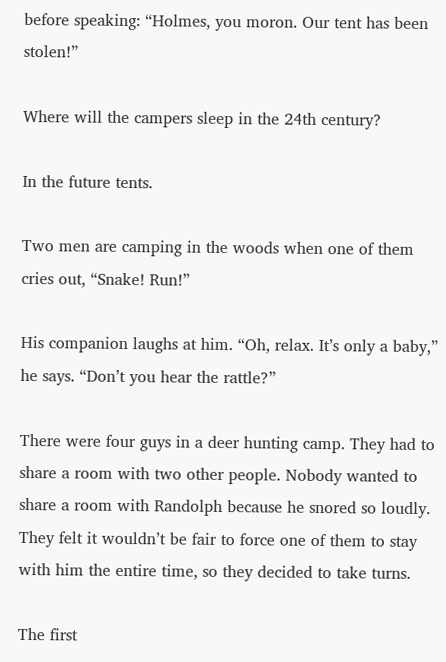before speaking: “Holmes, you moron. Our tent has been stolen!”

Where will the campers sleep in the 24th century?

In the future tents.

Two men are camping in the woods when one of them cries out, “Snake! Run!”

His companion laughs at him. “Oh, relax. It’s only a baby,” he says. “Don’t you hear the rattle?”

There were four guys in a deer hunting camp. They had to share a room with two other people. Nobody wanted to share a room with Randolph because he snored so loudly. They felt it wouldn’t be fair to force one of them to stay with him the entire time, so they decided to take turns.

The first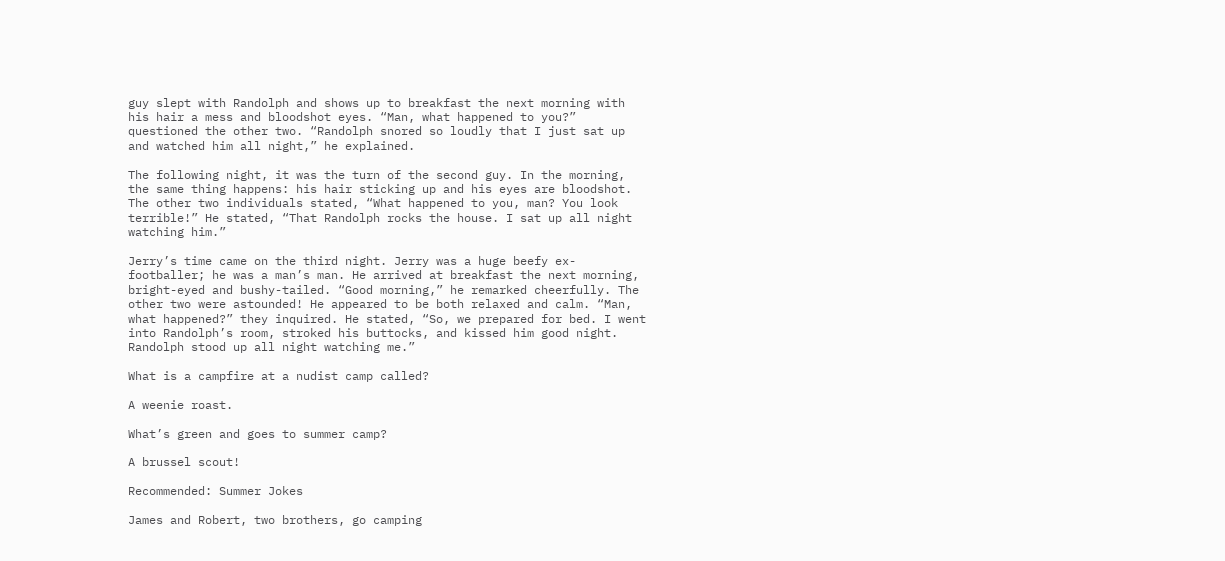guy slept with Randolph and shows up to breakfast the next morning with his hair a mess and bloodshot eyes. “Man, what happened to you?” questioned the other two. “Randolph snored so loudly that I just sat up and watched him all night,” he explained.

The following night, it was the turn of the second guy. In the morning, the same thing happens: his hair sticking up and his eyes are bloodshot. The other two individuals stated, “What happened to you, man? You look terrible!” He stated, “That Randolph rocks the house. I sat up all night watching him.”

Jerry’s time came on the third night. Jerry was a huge beefy ex-footballer; he was a man’s man. He arrived at breakfast the next morning, bright-eyed and bushy-tailed. “Good morning,” he remarked cheerfully. The other two were astounded! He appeared to be both relaxed and calm. “Man, what happened?” they inquired. He stated, “So, we prepared for bed. I went into Randolph’s room, stroked his buttocks, and kissed him good night. Randolph stood up all night watching me.”

What is a campfire at a nudist camp called?

A weenie roast.

What’s green and goes to summer camp?

A brussel scout!

Recommended: Summer Jokes

James and Robert, two brothers, go camping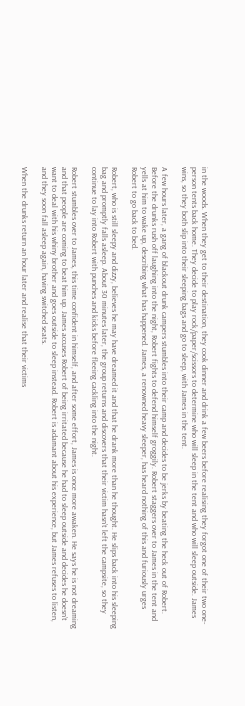in the woods. When they get to their destination, they cook dinner and drink a few beers before realising they forgot one of their two one-person tents back home. They decide to play rock/paper/scissors to determine who will sleep in the tent and who will sleep outside. James wins, so they both slip into their sleeping bags and go to sleep, with James in the tent.

A few hours later, a gang of blackout drunk campers stumbles into their camp and decides to be jerks by beating the heck out of Robert. Before the drunks rush off laughing into the night, Robert fights to defend himself groggily. Robert staggers over to James in the tent and yells at him to wake up, describing what has happened. James, a renowned heavy sleeper, has heard nothing of this and furiously urges Robert to go back to bed.

Robert, who is still sleepy and dizzy, believes he may have dreamed it and that he drank more than he thought. He slips back into his sleeping bag and promptly falls asleep. About 30 minutes later, the group returns and discovers that their victim hasn’t left the campsite, so they continue to lay into Robert with punches and kicks before fleeing cackling into the night.

Robert stumbles over to James, this time confident in himself, and after some effort, James is once more awaken. He says he is not dreaming and that people are coming to beat him up. James accuses Robert of being irritated because he had to sleep outside and decides he doesn’t want to deal with his whiny brother and goes outside to sleep instead. Robert is adamant about his experience, but James refuses to listen, and they soon fall asleep again, having switched seats.

When the drunks return an hour later and realise that their victims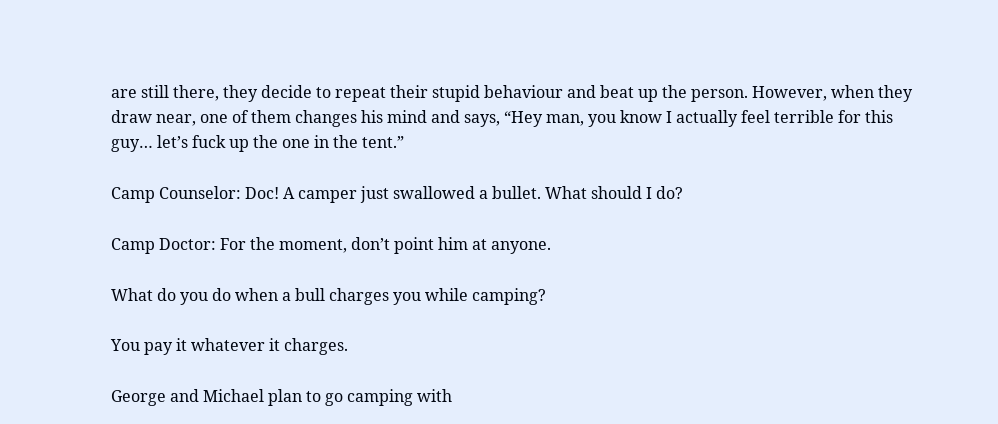are still there, they decide to repeat their stupid behaviour and beat up the person. However, when they draw near, one of them changes his mind and says, “Hey man, you know I actually feel terrible for this guy… let’s fuck up the one in the tent.”

Camp Counselor: Doc! A camper just swallowed a bullet. What should I do?

Camp Doctor: For the moment, don’t point him at anyone.

What do you do when a bull charges you while camping?

You pay it whatever it charges.

George and Michael plan to go camping with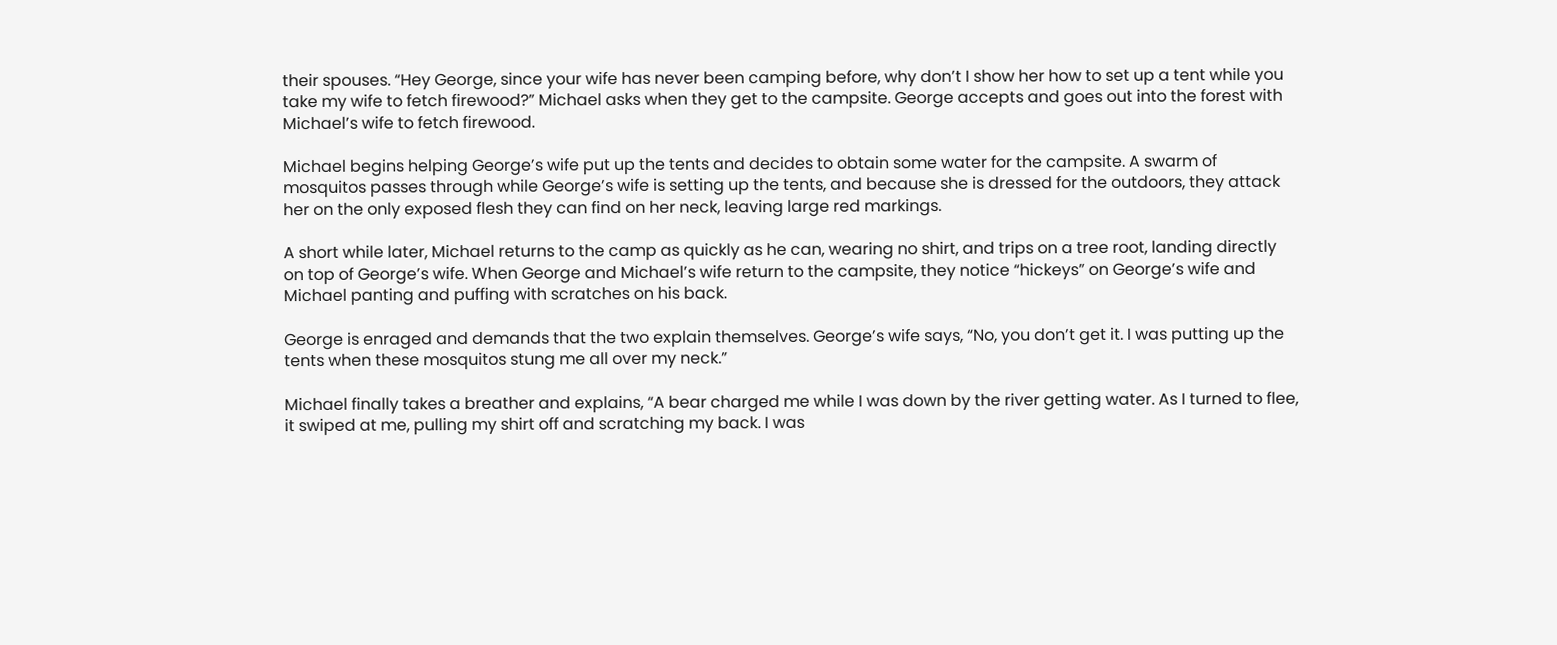their spouses. “Hey George, since your wife has never been camping before, why don’t I show her how to set up a tent while you take my wife to fetch firewood?” Michael asks when they get to the campsite. George accepts and goes out into the forest with Michael’s wife to fetch firewood.

Michael begins helping George’s wife put up the tents and decides to obtain some water for the campsite. A swarm of mosquitos passes through while George’s wife is setting up the tents, and because she is dressed for the outdoors, they attack her on the only exposed flesh they can find on her neck, leaving large red markings.

A short while later, Michael returns to the camp as quickly as he can, wearing no shirt, and trips on a tree root, landing directly on top of George’s wife. When George and Michael’s wife return to the campsite, they notice “hickeys” on George’s wife and Michael panting and puffing with scratches on his back.

George is enraged and demands that the two explain themselves. George’s wife says, “No, you don’t get it. I was putting up the tents when these mosquitos stung me all over my neck.”

Michael finally takes a breather and explains, “A bear charged me while I was down by the river getting water. As I turned to flee, it swiped at me, pulling my shirt off and scratching my back. I was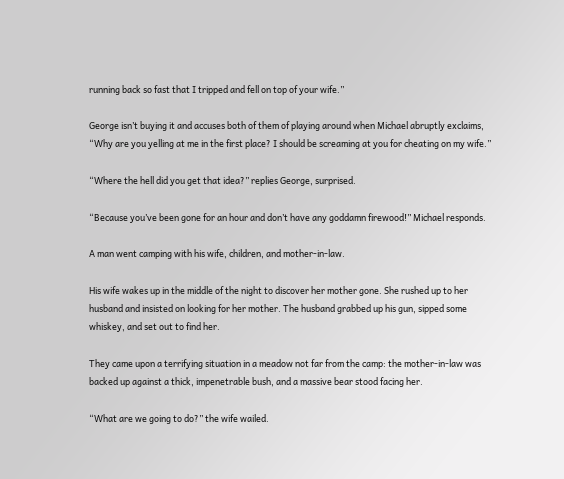running back so fast that I tripped and fell on top of your wife.”

George isn’t buying it and accuses both of them of playing around when Michael abruptly exclaims, “Why are you yelling at me in the first place? I should be screaming at you for cheating on my wife.”

“Where the hell did you get that idea?” replies George, surprised.

“Because you’ve been gone for an hour and don’t have any goddamn firewood!” Michael responds.

A man went camping with his wife, children, and mother-in-law.

His wife wakes up in the middle of the night to discover her mother gone. She rushed up to her husband and insisted on looking for her mother. The husband grabbed up his gun, sipped some whiskey, and set out to find her.

They came upon a terrifying situation in a meadow not far from the camp: the mother-in-law was backed up against a thick, impenetrable bush, and a massive bear stood facing her.

“What are we going to do?” the wife wailed.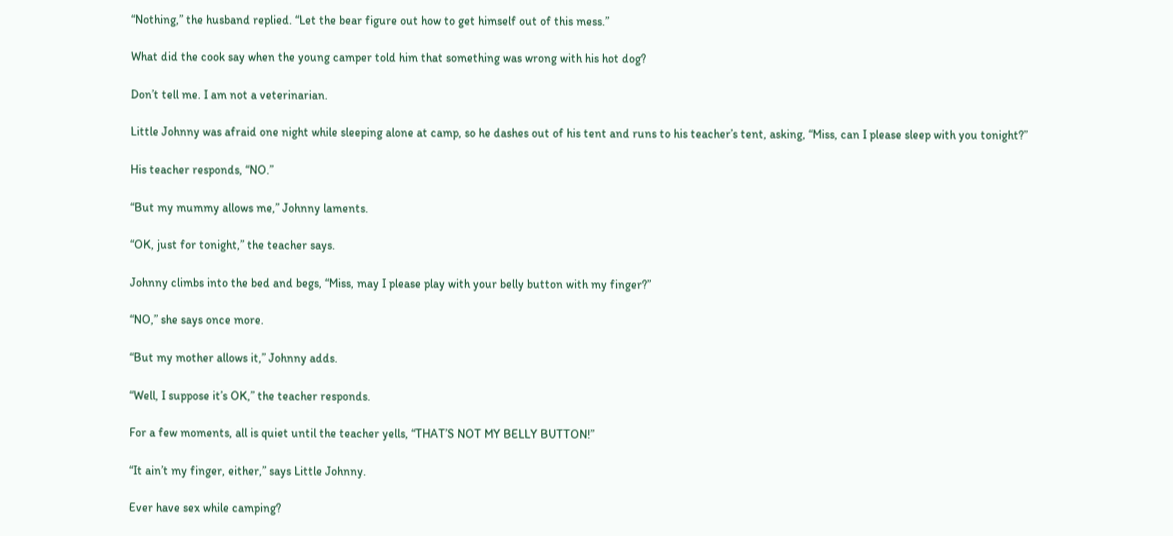“Nothing,” the husband replied. “Let the bear figure out how to get himself out of this mess.”

What did the cook say when the young camper told him that something was wrong with his hot dog?

Don’t tell me. I am not a veterinarian.

Little Johnny was afraid one night while sleeping alone at camp, so he dashes out of his tent and runs to his teacher’s tent, asking, “Miss, can I please sleep with you tonight?”

His teacher responds, “NO.”

“But my mummy allows me,” Johnny laments.

“OK, just for tonight,” the teacher says.

Johnny climbs into the bed and begs, “Miss, may I please play with your belly button with my finger?”

“NO,” she says once more.

“But my mother allows it,” Johnny adds.

“Well, I suppose it’s OK,” the teacher responds.

For a few moments, all is quiet until the teacher yells, “THAT’S NOT MY BELLY BUTTON!”

“It ain’t my finger, either,” says Little Johnny.

Ever have sex while camping?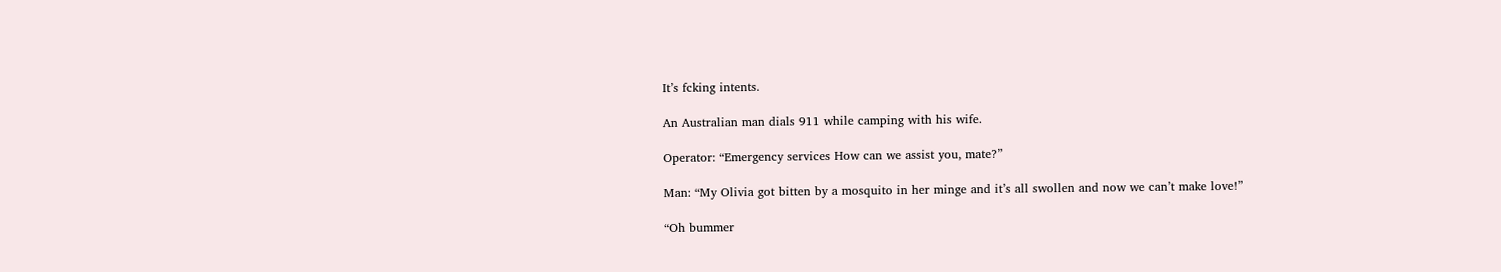It’s fcking intents.

An Australian man dials 911 while camping with his wife.

Operator: “Emergency services How can we assist you, mate?”

Man: “My Olivia got bitten by a mosquito in her minge and it’s all swollen and now we can’t make love!”

“Oh bummer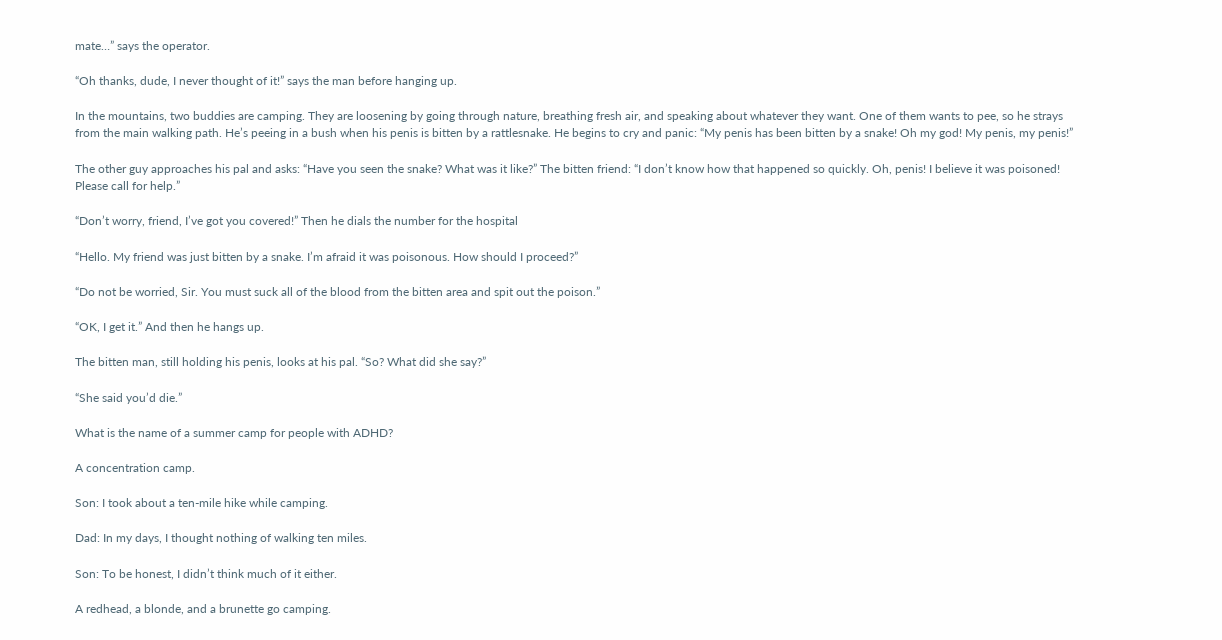mate…” says the operator.

“Oh thanks, dude, I never thought of it!” says the man before hanging up.

In the mountains, two buddies are camping. They are loosening by going through nature, breathing fresh air, and speaking about whatever they want. One of them wants to pee, so he strays from the main walking path. He’s peeing in a bush when his penis is bitten by a rattlesnake. He begins to cry and panic: “My penis has been bitten by a snake! Oh my god! My penis, my penis!”

The other guy approaches his pal and asks: “Have you seen the snake? What was it like?” The bitten friend: “I don’t know how that happened so quickly. Oh, penis! I believe it was poisoned! Please call for help.”

“Don’t worry, friend, I’ve got you covered!” Then he dials the number for the hospital

“Hello. My friend was just bitten by a snake. I’m afraid it was poisonous. How should I proceed?”

“Do not be worried, Sir. You must suck all of the blood from the bitten area and spit out the poison.”

“OK, I get it.” And then he hangs up.

The bitten man, still holding his penis, looks at his pal. “So? What did she say?”

“She said you’d die.”

What is the name of a summer camp for people with ADHD?

A concentration camp.

Son: I took about a ten-mile hike while camping.

Dad: In my days, I thought nothing of walking ten miles.

Son: To be honest, I didn’t think much of it either.

A redhead, a blonde, and a brunette go camping.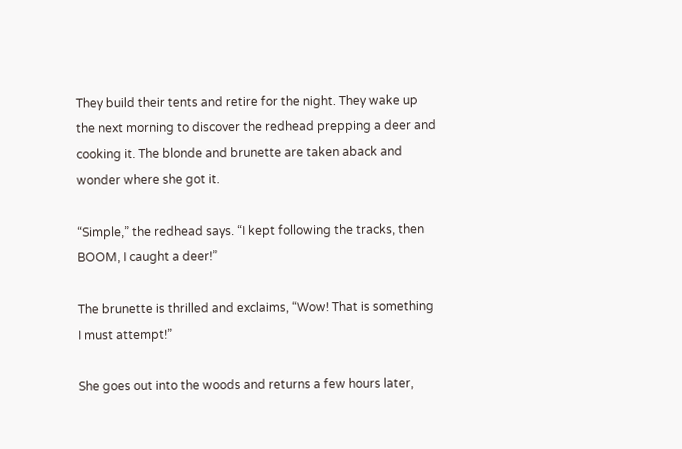They build their tents and retire for the night. They wake up the next morning to discover the redhead prepping a deer and cooking it. The blonde and brunette are taken aback and wonder where she got it.

“Simple,” the redhead says. “I kept following the tracks, then BOOM, I caught a deer!”

The brunette is thrilled and exclaims, “Wow! That is something I must attempt!”

She goes out into the woods and returns a few hours later,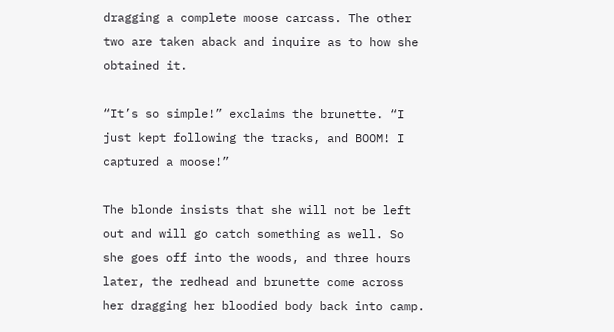dragging a complete moose carcass. The other two are taken aback and inquire as to how she obtained it.

“It’s so simple!” exclaims the brunette. “I just kept following the tracks, and BOOM! I captured a moose!”

The blonde insists that she will not be left out and will go catch something as well. So she goes off into the woods, and three hours later, the redhead and brunette come across her dragging her bloodied body back into camp.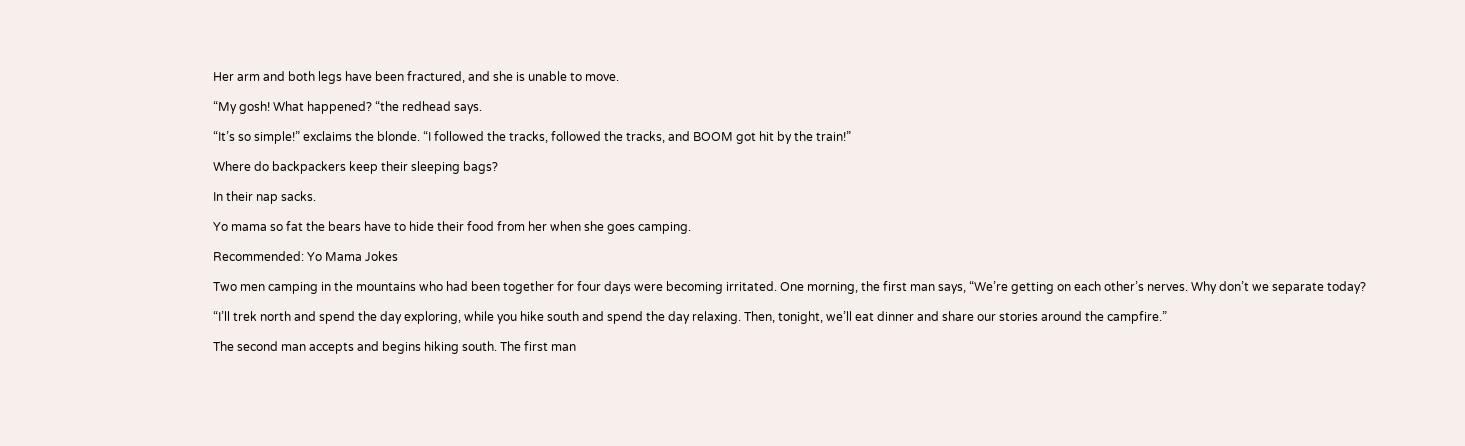Her arm and both legs have been fractured, and she is unable to move.

“My gosh! What happened? “the redhead says.

“It’s so simple!” exclaims the blonde. “I followed the tracks, followed the tracks, and BOOM got hit by the train!”

Where do backpackers keep their sleeping bags?

In their nap sacks.

Yo mama so fat the bears have to hide their food from her when she goes camping.

Recommended: Yo Mama Jokes

Two men camping in the mountains who had been together for four days were becoming irritated. One morning, the first man says, “We’re getting on each other’s nerves. Why don’t we separate today?

“I’ll trek north and spend the day exploring, while you hike south and spend the day relaxing. Then, tonight, we’ll eat dinner and share our stories around the campfire.”

The second man accepts and begins hiking south. The first man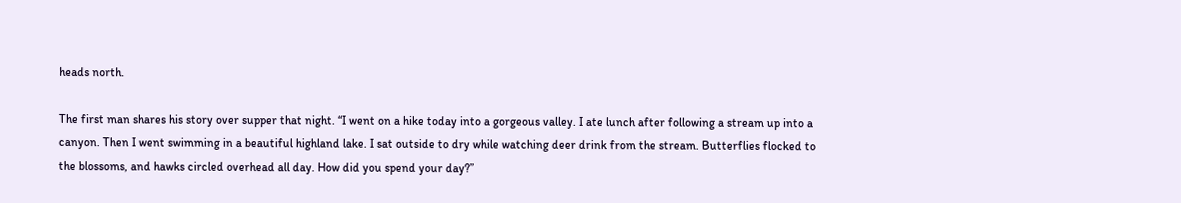heads north.

The first man shares his story over supper that night. “I went on a hike today into a gorgeous valley. I ate lunch after following a stream up into a canyon. Then I went swimming in a beautiful highland lake. I sat outside to dry while watching deer drink from the stream. Butterflies flocked to the blossoms, and hawks circled overhead all day. How did you spend your day?”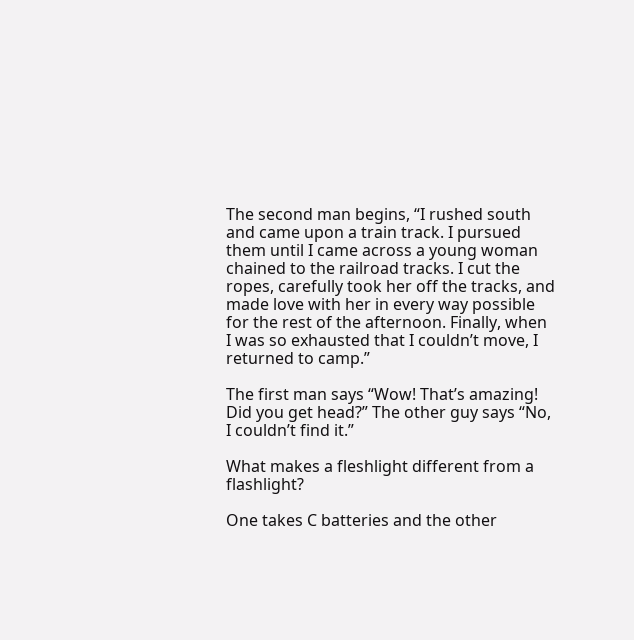The second man begins, “I rushed south and came upon a train track. I pursued them until I came across a young woman chained to the railroad tracks. I cut the ropes, carefully took her off the tracks, and made love with her in every way possible for the rest of the afternoon. Finally, when I was so exhausted that I couldn’t move, I returned to camp.”

The first man says “Wow! That’s amazing! Did you get head?” The other guy says “No, I couldn’t find it.”

What makes a fleshlight different from a flashlight?

One takes C batteries and the other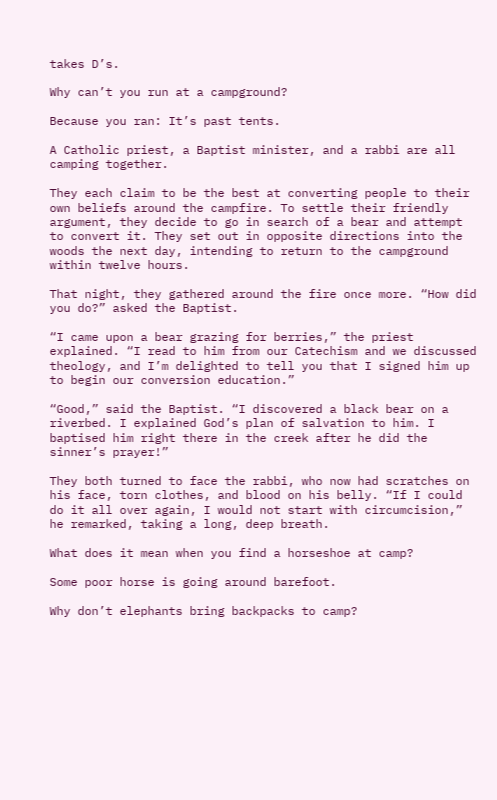takes D’s.

Why can’t you run at a campground?

Because you ran: It’s past tents.

A Catholic priest, a Baptist minister, and a rabbi are all camping together.

They each claim to be the best at converting people to their own beliefs around the campfire. To settle their friendly argument, they decide to go in search of a bear and attempt to convert it. They set out in opposite directions into the woods the next day, intending to return to the campground within twelve hours.

That night, they gathered around the fire once more. “How did you do?” asked the Baptist.

“I came upon a bear grazing for berries,” the priest explained. “I read to him from our Catechism and we discussed theology, and I’m delighted to tell you that I signed him up to begin our conversion education.”

“Good,” said the Baptist. “I discovered a black bear on a riverbed. I explained God’s plan of salvation to him. I baptised him right there in the creek after he did the sinner’s prayer!”

They both turned to face the rabbi, who now had scratches on his face, torn clothes, and blood on his belly. “If I could do it all over again, I would not start with circumcision,” he remarked, taking a long, deep breath.

What does it mean when you find a horseshoe at camp?

Some poor horse is going around barefoot.

Why don’t elephants bring backpacks to camp?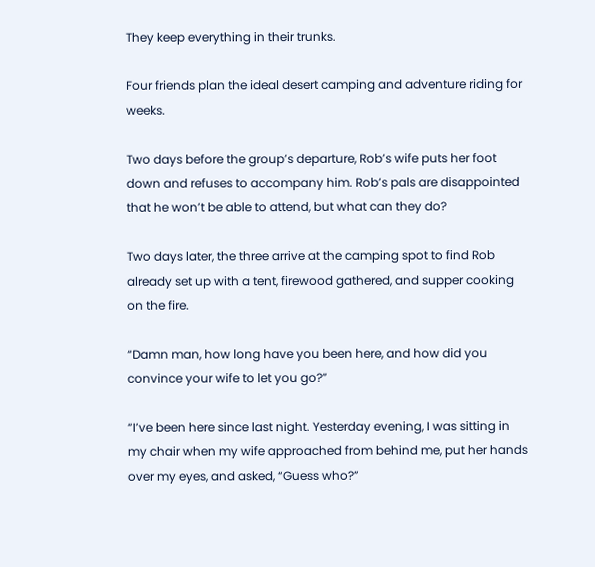They keep everything in their trunks.

Four friends plan the ideal desert camping and adventure riding for weeks.

Two days before the group’s departure, Rob’s wife puts her foot down and refuses to accompany him. Rob’s pals are disappointed that he won’t be able to attend, but what can they do?

Two days later, the three arrive at the camping spot to find Rob already set up with a tent, firewood gathered, and supper cooking on the fire.

“Damn man, how long have you been here, and how did you convince your wife to let you go?”

“I’ve been here since last night. Yesterday evening, I was sitting in my chair when my wife approached from behind me, put her hands over my eyes, and asked, “Guess who?”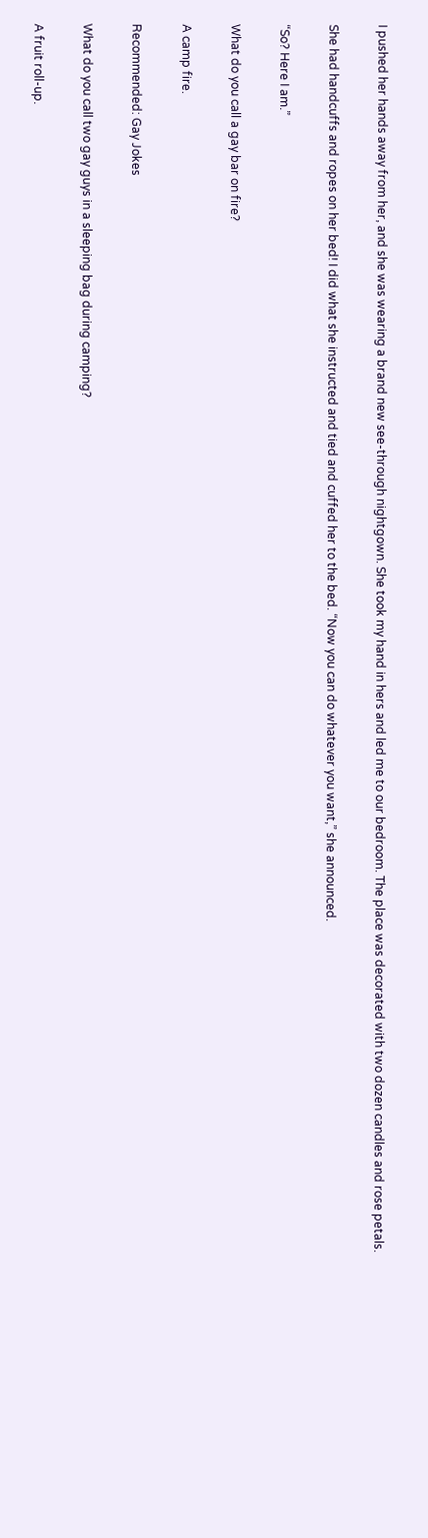I pushed her hands away from her, and she was wearing a brand new see-through nightgown. She took my hand in hers and led me to our bedroom. The place was decorated with two dozen candles and rose petals.

She had handcuffs and ropes on her bed! I did what she instructed and tied and cuffed her to the bed. “Now you can do whatever you want,” she announced.

“So? Here I am.”

What do you call a gay bar on fire?

A camp fire.

Recommended: Gay Jokes

What do you call two gay guys in a sleeping bag during camping?

A fruit roll-up.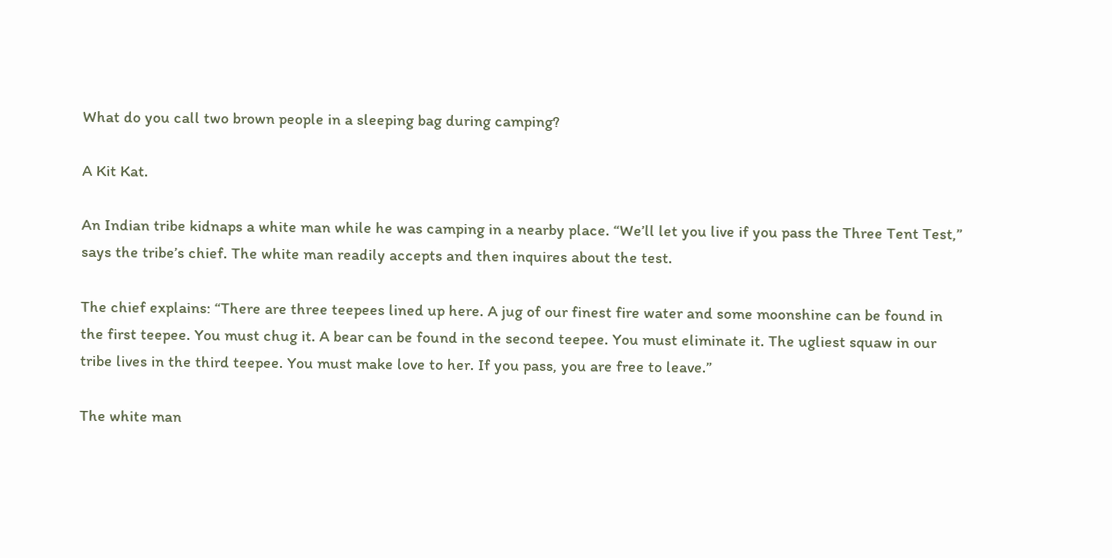What do you call two brown people in a sleeping bag during camping?

A Kit Kat.

An Indian tribe kidnaps a white man while he was camping in a nearby place. “We’ll let you live if you pass the Three Tent Test,” says the tribe’s chief. The white man readily accepts and then inquires about the test.

The chief explains: “There are three teepees lined up here. A jug of our finest fire water and some moonshine can be found in the first teepee. You must chug it. A bear can be found in the second teepee. You must eliminate it. The ugliest squaw in our tribe lives in the third teepee. You must make love to her. If you pass, you are free to leave.”

The white man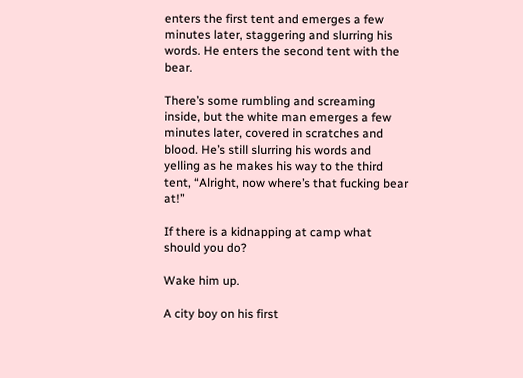enters the first tent and emerges a few minutes later, staggering and slurring his words. He enters the second tent with the bear.

There’s some rumbling and screaming inside, but the white man emerges a few minutes later, covered in scratches and blood. He’s still slurring his words and yelling as he makes his way to the third tent, “Alright, now where’s that fucking bear at!”

If there is a kidnapping at camp what should you do?

Wake him up.

A city boy on his first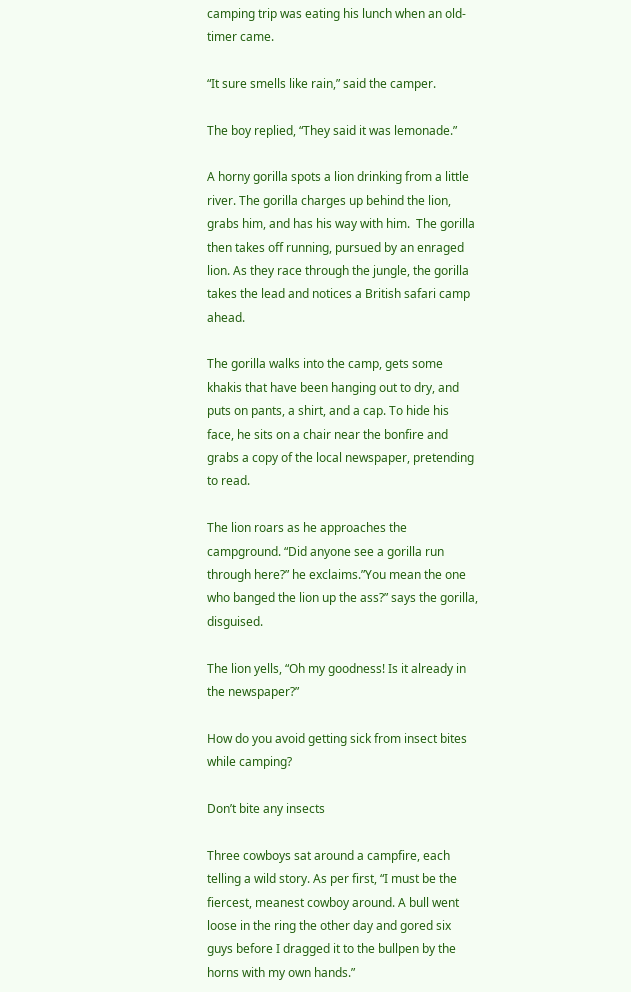camping trip was eating his lunch when an old-timer came.

“It sure smells like rain,” said the camper.

The boy replied, “They said it was lemonade.”

A horny gorilla spots a lion drinking from a little river. The gorilla charges up behind the lion, grabs him, and has his way with him.  The gorilla then takes off running, pursued by an enraged lion. As they race through the jungle, the gorilla takes the lead and notices a British safari camp ahead.

The gorilla walks into the camp, gets some khakis that have been hanging out to dry, and puts on pants, a shirt, and a cap. To hide his face, he sits on a chair near the bonfire and grabs a copy of the local newspaper, pretending to read.

The lion roars as he approaches the campground. “Did anyone see a gorilla run through here?” he exclaims.”You mean the one who banged the lion up the ass?” says the gorilla, disguised.

The lion yells, “Oh my goodness! Is it already in the newspaper?”

How do you avoid getting sick from insect bites while camping?

Don’t bite any insects

Three cowboys sat around a campfire, each telling a wild story. As per first, “I must be the fiercest, meanest cowboy around. A bull went loose in the ring the other day and gored six guys before I dragged it to the bullpen by the horns with my own hands.”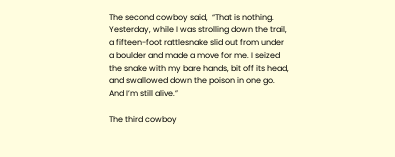The second cowboy said,  “That is nothing. Yesterday, while I was strolling down the trail, a fifteen-foot rattlesnake slid out from under a boulder and made a move for me. I seized the snake with my bare hands, bit off its head, and swallowed down the poison in one go. And I’m still alive.”

The third cowboy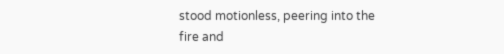stood motionless, peering into the fire and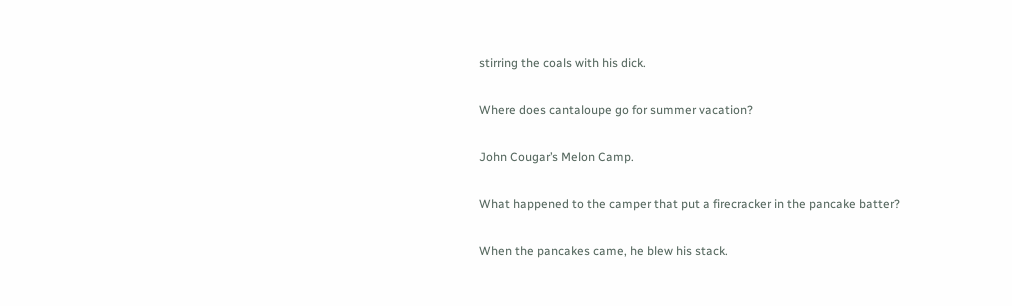stirring the coals with his dick.

Where does cantaloupe go for summer vacation?

John Cougar’s Melon Camp.

What happened to the camper that put a firecracker in the pancake batter?

When the pancakes came, he blew his stack.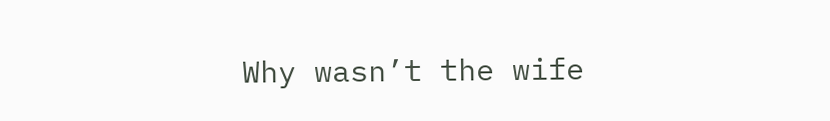Why wasn’t the wife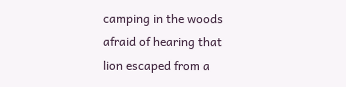camping in the woods afraid of hearing that lion escaped from a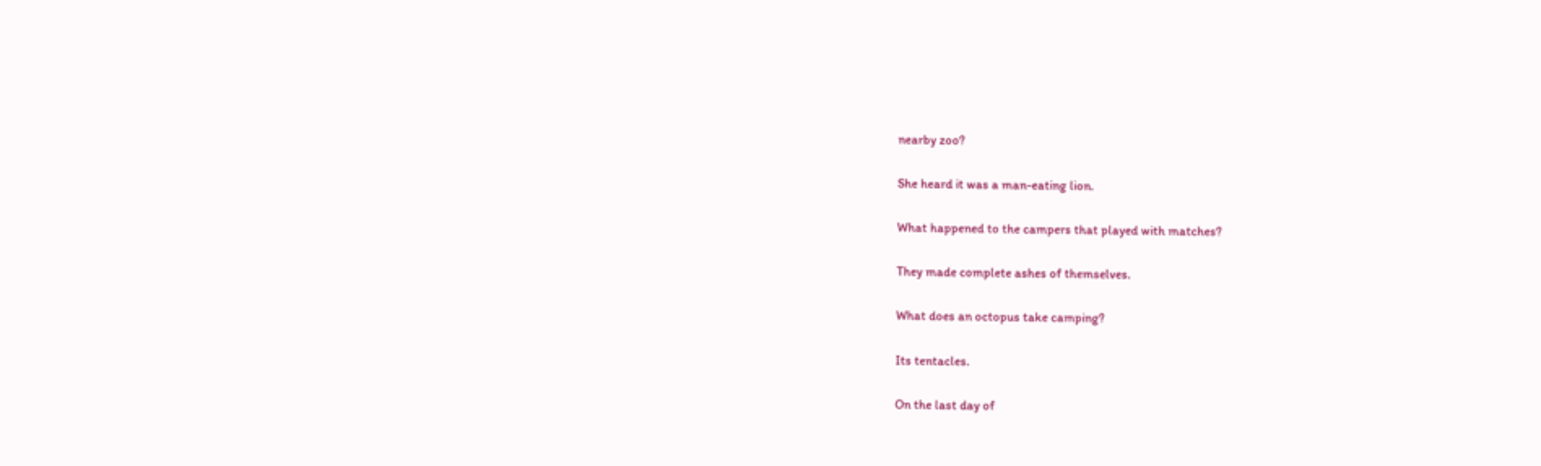nearby zoo?

She heard it was a man-eating lion.

What happened to the campers that played with matches?

They made complete ashes of themselves.

What does an octopus take camping?

Its tentacles.

On the last day of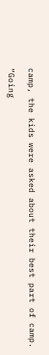camp, the kids were asked about their best part of camp.

“Going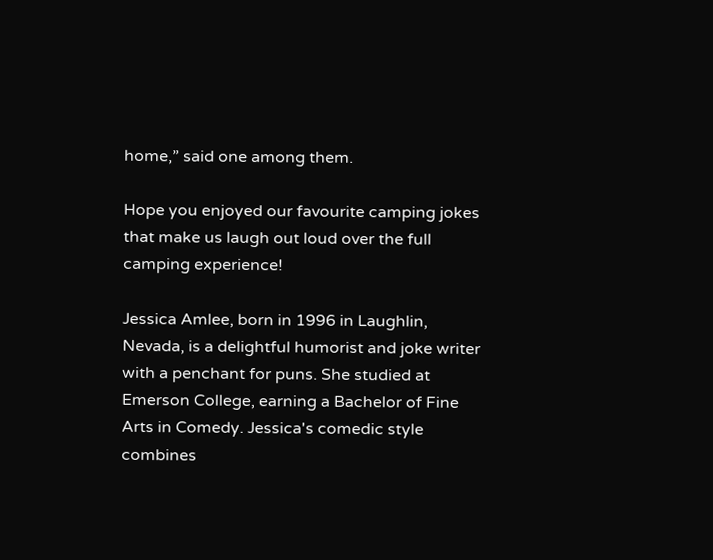home,” said one among them.

Hope you enjoyed our favourite camping jokes that make us laugh out loud over the full camping experience!

Jessica Amlee, born in 1996 in Laughlin, Nevada, is a delightful humorist and joke writer with a penchant for puns. She studied at Emerson College, earning a Bachelor of Fine Arts in Comedy. Jessica's comedic style combines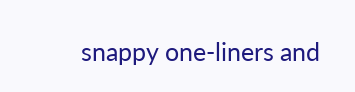snappy one-liners and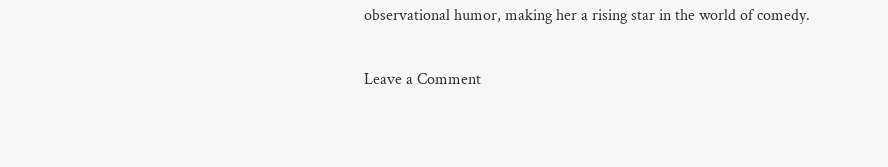observational humor, making her a rising star in the world of comedy.

Leave a Comment